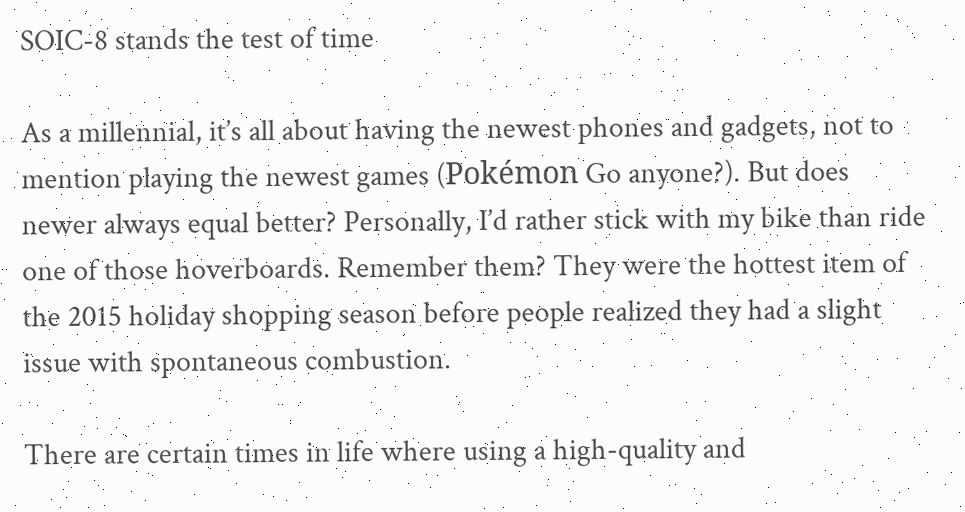SOIC-8 stands the test of time

As a millennial, it’s all about having the newest phones and gadgets, not to mention playing the newest games (Pokémon Go anyone?). But does newer always equal better? Personally, I’d rather stick with my bike than ride one of those hoverboards. Remember them? They were the hottest item of the 2015 holiday shopping season before people realized they had a slight issue with spontaneous combustion.

There are certain times in life where using a high-quality and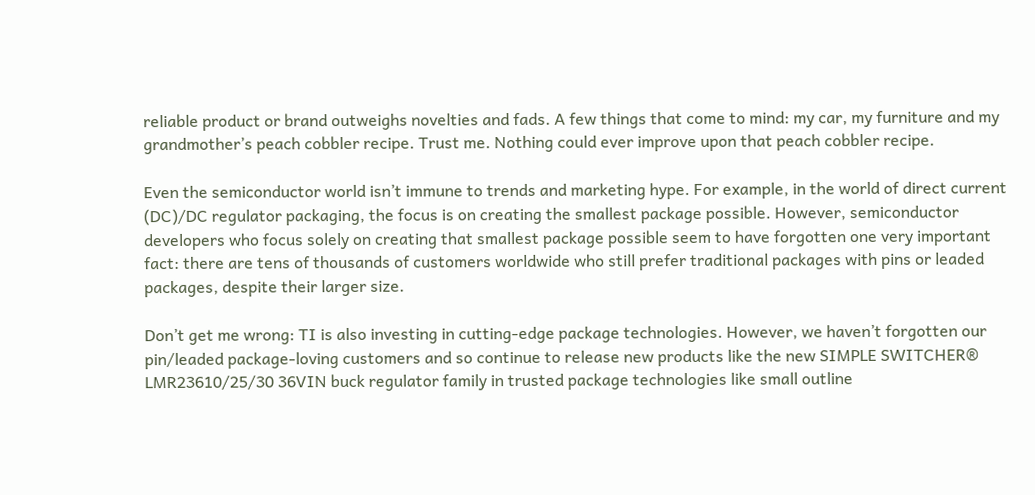reliable product or brand outweighs novelties and fads. A few things that come to mind: my car, my furniture and my grandmother’s peach cobbler recipe. Trust me. Nothing could ever improve upon that peach cobbler recipe.

Even the semiconductor world isn’t immune to trends and marketing hype. For example, in the world of direct current (DC)/DC regulator packaging, the focus is on creating the smallest package possible. However, semiconductor developers who focus solely on creating that smallest package possible seem to have forgotten one very important fact: there are tens of thousands of customers worldwide who still prefer traditional packages with pins or leaded packages, despite their larger size.

Don’t get me wrong: TI is also investing in cutting-edge package technologies. However, we haven’t forgotten our pin/leaded package-loving customers and so continue to release new products like the new SIMPLE SWITCHER® LMR23610/25/30 36VIN buck regulator family in trusted package technologies like small outline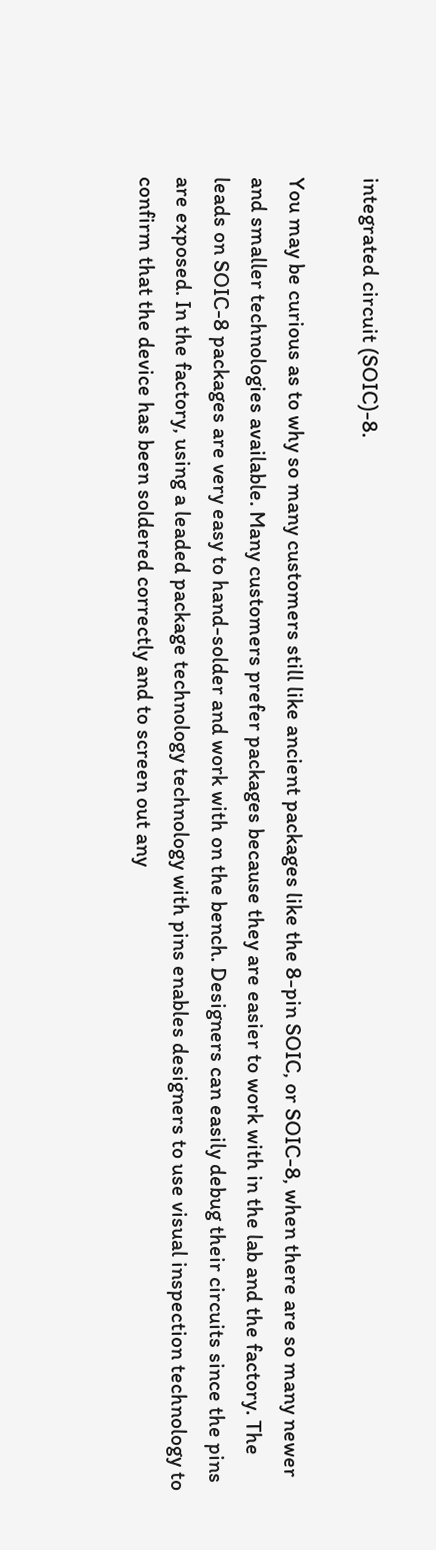integrated circuit (SOIC)-8.

You may be curious as to why so many customers still like ancient packages like the 8-pin SOIC, or SOIC-8, when there are so many newer and smaller technologies available. Many customers prefer packages because they are easier to work with in the lab and the factory. The leads on SOIC-8 packages are very easy to hand-solder and work with on the bench. Designers can easily debug their circuits since the pins are exposed. In the factory, using a leaded package technology technology with pins enables designers to use visual inspection technology to confirm that the device has been soldered correctly and to screen out any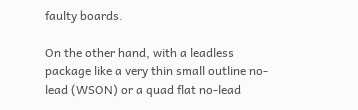faulty boards.

On the other hand, with a leadless package like a very thin small outline no-lead (WSON) or a quad flat no-lead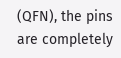(QFN), the pins are completely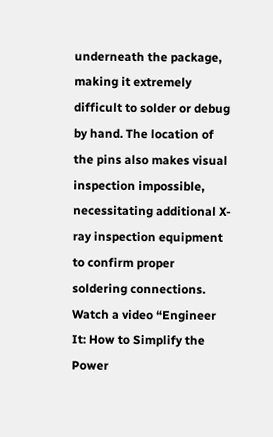underneath the package, making it extremely difficult to solder or debug by hand. The location of the pins also makes visual inspection impossible, necessitating additional X-ray inspection equipment to confirm proper soldering connections.  Watch a video “Engineer It: How to Simplify the Power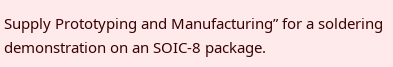Supply Prototyping and Manufacturing” for a soldering demonstration on an SOIC-8 package.